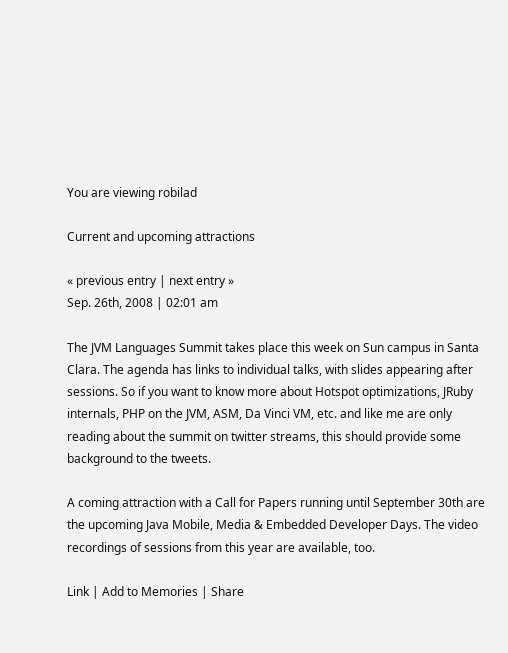You are viewing robilad

Current and upcoming attractions

« previous entry | next entry »
Sep. 26th, 2008 | 02:01 am

The JVM Languages Summit takes place this week on Sun campus in Santa Clara. The agenda has links to individual talks, with slides appearing after sessions. So if you want to know more about Hotspot optimizations, JRuby internals, PHP on the JVM, ASM, Da Vinci VM, etc. and like me are only reading about the summit on twitter streams, this should provide some background to the tweets.

A coming attraction with a Call for Papers running until September 30th are the upcoming Java Mobile, Media & Embedded Developer Days. The video recordings of sessions from this year are available, too.

Link | Add to Memories | Share